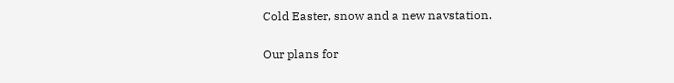Cold Easter, snow and a new navstation.

Our plans for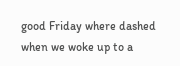good Friday where dashed when we woke up to a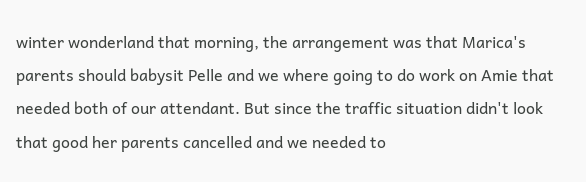winter wonderland that morning, the arrangement was that Marica's parents should babysit Pelle and we where going to do work on Amie that needed both of our attendant. But since the traffic situation didn't look that good her parents cancelled and we needed to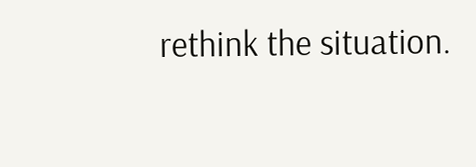rethink the situation.